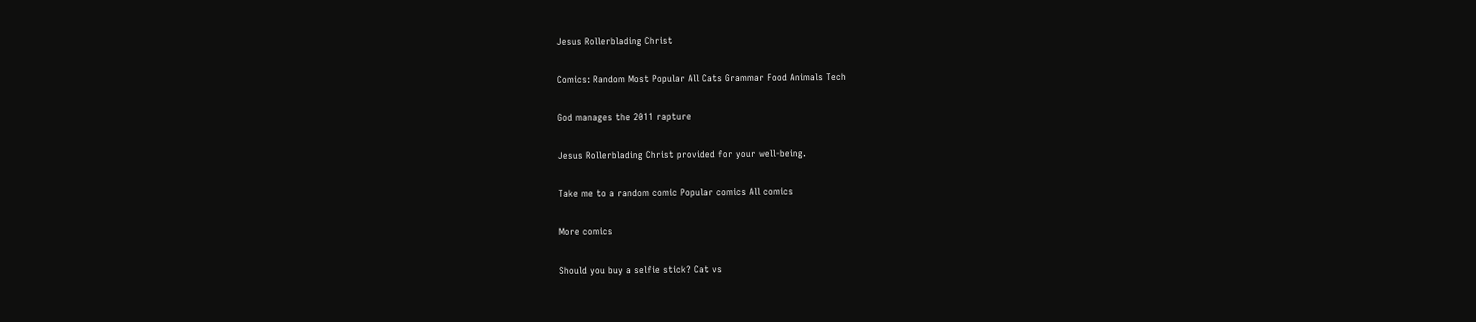Jesus Rollerblading Christ

Comics: Random Most Popular All Cats Grammar Food Animals Tech

God manages the 2011 rapture

Jesus Rollerblading Christ provided for your well-being.

Take me to a random comic Popular comics All comics

More comics

Should you buy a selfie stick? Cat vs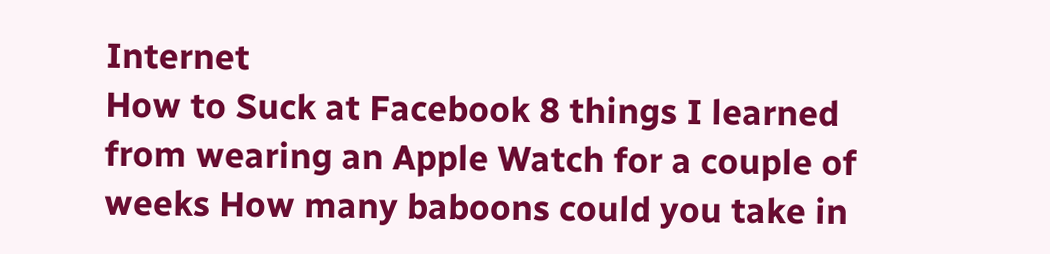Internet
How to Suck at Facebook 8 things I learned from wearing an Apple Watch for a couple of weeks How many baboons could you take in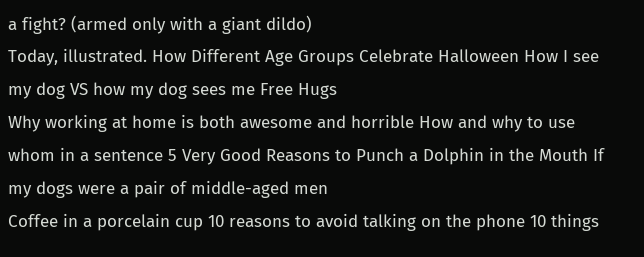a fight? (armed only with a giant dildo)
Today, illustrated. How Different Age Groups Celebrate Halloween How I see my dog VS how my dog sees me Free Hugs
Why working at home is both awesome and horrible How and why to use whom in a sentence 5 Very Good Reasons to Punch a Dolphin in the Mouth If my dogs were a pair of middle-aged men
Coffee in a porcelain cup 10 reasons to avoid talking on the phone 10 things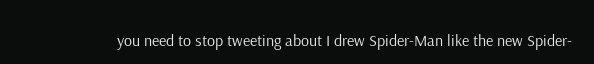you need to stop tweeting about I drew Spider-Man like the new Spider-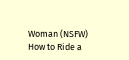Woman (NSFW)
How to Ride a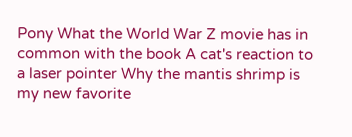Pony What the World War Z movie has in common with the book A cat's reaction to a laser pointer Why the mantis shrimp is my new favorite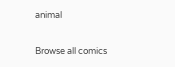animal

Browse all comics